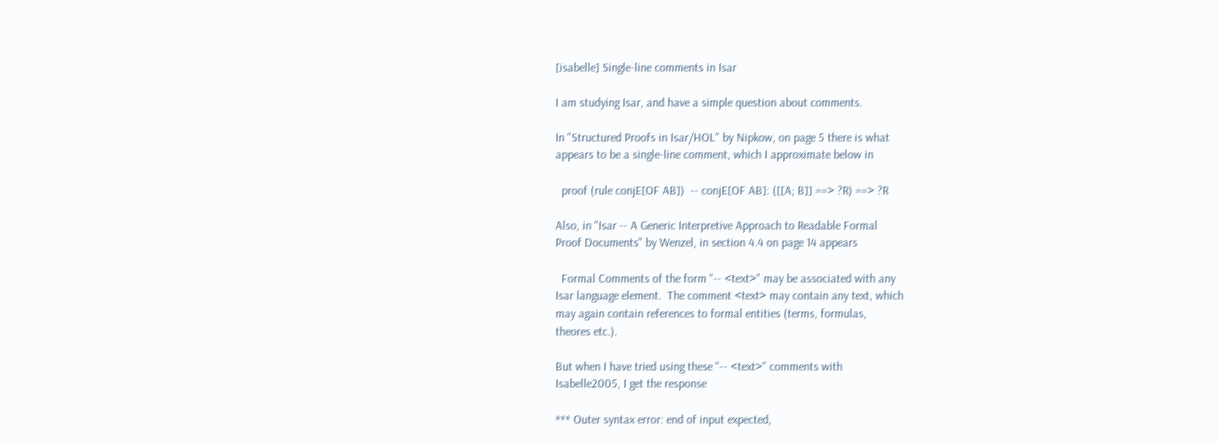[isabelle] Single-line comments in Isar

I am studying Isar, and have a simple question about comments.

In "Structured Proofs in Isar/HOL" by Nipkow, on page 5 there is what
appears to be a single-line comment, which I approximate below in

  proof (rule conjE[OF AB])  -- conjE[OF AB]: ([[A; B]] ==> ?R) ==> ?R

Also, in "Isar -- A Generic Interpretive Approach to Readable Formal
Proof Documents" by Wenzel, in section 4.4 on page 14 appears

  Formal Comments of the form "-- <text>" may be associated with any
Isar language element.  The comment <text> may contain any text, which
may again contain references to formal entities (terms, formulas,
theores etc.).

But when I have tried using these "-- <text>" comments with
Isabelle2005, I get the response

*** Outer syntax error: end of input expected,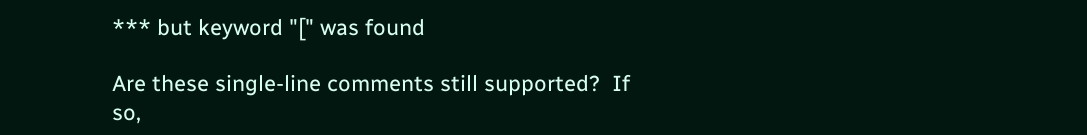*** but keyword "[" was found

Are these single-line comments still supported?  If so,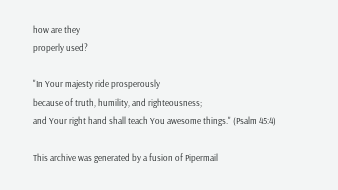how are they
properly used?

"In Your majesty ride prosperously
because of truth, humility, and righteousness;
and Your right hand shall teach You awesome things." (Psalm 45:4)

This archive was generated by a fusion of Pipermail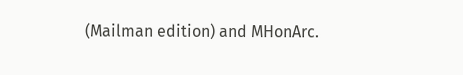(Mailman edition) and MHonArc.